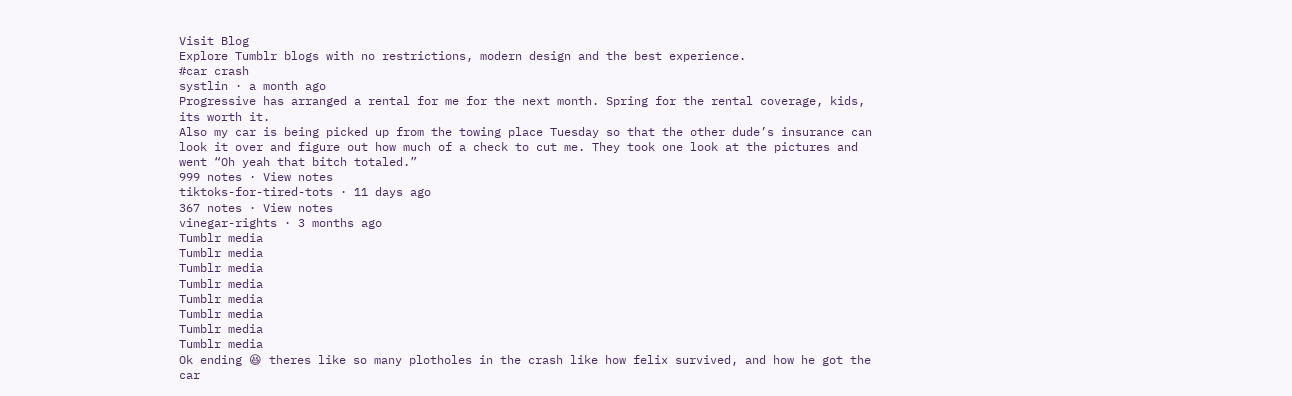Visit Blog
Explore Tumblr blogs with no restrictions, modern design and the best experience.
#car crash
systlin · a month ago
Progressive has arranged a rental for me for the next month. Spring for the rental coverage, kids, its worth it.
Also my car is being picked up from the towing place Tuesday so that the other dude’s insurance can look it over and figure out how much of a check to cut me. They took one look at the pictures and went “Oh yeah that bitch totaled.”
999 notes · View notes
tiktoks-for-tired-tots · 11 days ago
367 notes · View notes
vinegar-rights · 3 months ago
Tumblr media
Tumblr media
Tumblr media
Tumblr media
Tumblr media
Tumblr media
Tumblr media
Tumblr media
Ok ending 😆 theres like so many plotholes in the crash like how felix survived, and how he got the car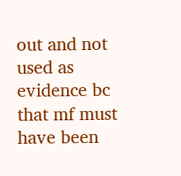out and not used as evidence bc that mf must have been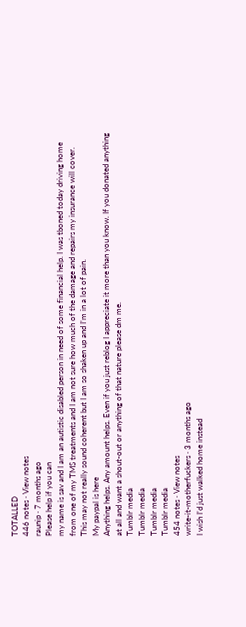TOTALLED
446 notes · View notes
raunip · 7 months ago
Please help if you can
my name is sav and I am an autistic disabled person in need of some financial help. I was tboned today driving home from one of my TMS treatments and I am not sure how much of the damage and repairs my insurance will cover. This may not really sound coherent but I am so shaken up and I’m in a lot of pain.
My paypal is here
Anything helps. Any amount helps. Even if you just reblog I appreciate it more than you know. If you donated anything at all and want a shout-out or anything of that nature please dm me.
Tumblr media
Tumblr media
Tumblr media
Tumblr media
454 notes · View notes
write-it-motherfuckers · 3 months ago
I wish I’d just walked home instead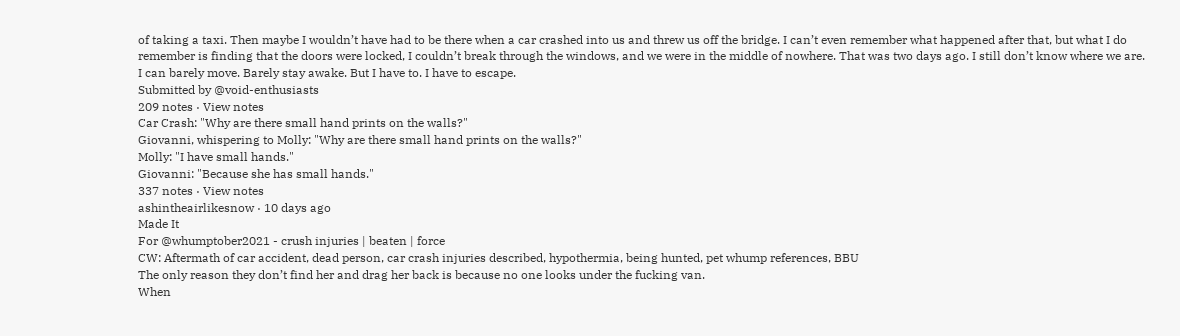of taking a taxi. Then maybe I wouldn’t have had to be there when a car crashed into us and threw us off the bridge. I can’t even remember what happened after that, but what I do remember is finding that the doors were locked, I couldn’t break through the windows, and we were in the middle of nowhere. That was two days ago. I still don’t know where we are. I can barely move. Barely stay awake. But I have to. I have to escape.
Submitted by @void-enthusiasts
209 notes · View notes
Car Crash: "Why are there small hand prints on the walls?"
Giovanni, whispering to Molly: "Why are there small hand prints on the walls?"
Molly: "I have small hands."
Giovanni: "Because she has small hands."
337 notes · View notes
ashintheairlikesnow · 10 days ago
Made It
For @whumptober2021 - crush injuries | beaten | force
CW: Aftermath of car accident, dead person, car crash injuries described, hypothermia, being hunted, pet whump references, BBU
The only reason they don’t find her and drag her back is because no one looks under the fucking van.
When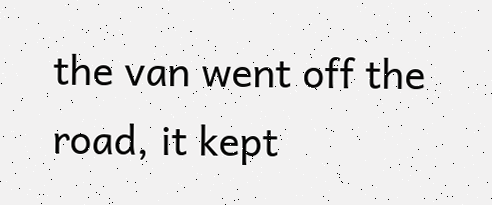the van went off the road, it kept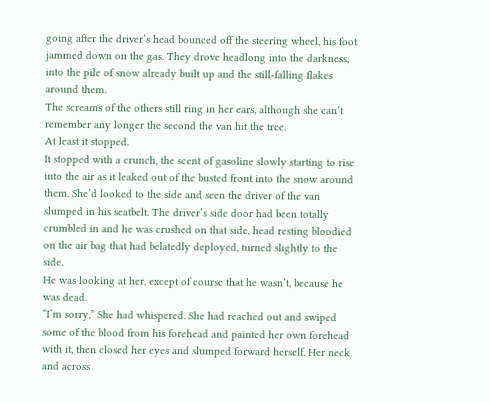going after the driver’s head bounced off the steering wheel, his foot jammed down on the gas. They drove headlong into the darkness, into the pile of snow already built up and the still-falling flakes around them.
The screams of the others still ring in her ears, although she can’t remember any longer the second the van hit the tree.
At least it stopped.
It stopped with a crunch, the scent of gasoline slowly starting to rise into the air as it leaked out of the busted front into the snow around them. She’d looked to the side and seen the driver of the van slumped in his seatbelt. The driver’s side door had been totally crumbled in and he was crushed on that side, head resting bloodied on the air bag that had belatedly deployed, turned slightly to the side.
He was looking at her, except of course that he wasn’t, because he was dead.
“I’m sorry,” She had whispered. She had reached out and swiped some of the blood from his forehead and painted her own forehead with it, then closed her eyes and slumped forward herself. Her neck and across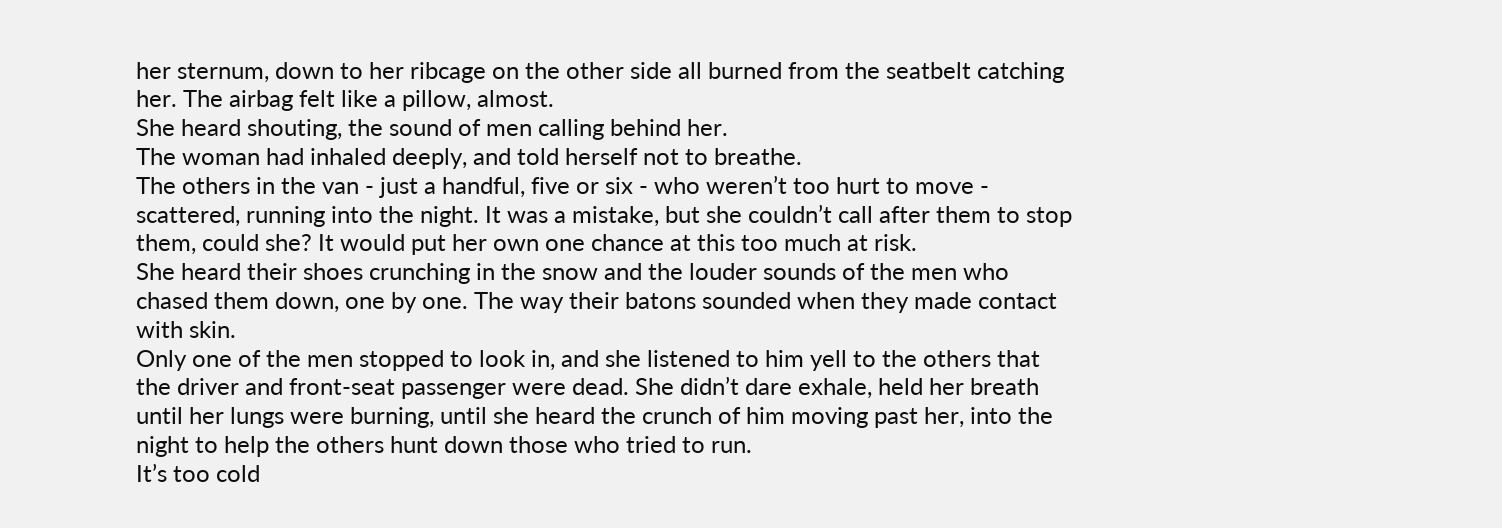her sternum, down to her ribcage on the other side all burned from the seatbelt catching her. The airbag felt like a pillow, almost.
She heard shouting, the sound of men calling behind her.
The woman had inhaled deeply, and told herself not to breathe.
The others in the van - just a handful, five or six - who weren’t too hurt to move - scattered, running into the night. It was a mistake, but she couldn’t call after them to stop them, could she? It would put her own one chance at this too much at risk.
She heard their shoes crunching in the snow and the louder sounds of the men who chased them down, one by one. The way their batons sounded when they made contact with skin.
Only one of the men stopped to look in, and she listened to him yell to the others that the driver and front-seat passenger were dead. She didn’t dare exhale, held her breath until her lungs were burning, until she heard the crunch of him moving past her, into the night to help the others hunt down those who tried to run.
It’s too cold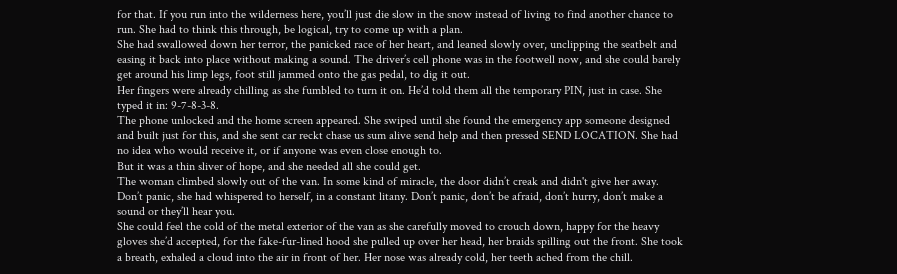for that. If you run into the wilderness here, you’ll just die slow in the snow instead of living to find another chance to run. She had to think this through, be logical, try to come up with a plan.
She had swallowed down her terror, the panicked race of her heart, and leaned slowly over, unclipping the seatbelt and easing it back into place without making a sound. The driver’s cell phone was in the footwell now, and she could barely get around his limp legs, foot still jammed onto the gas pedal, to dig it out.
Her fingers were already chilling as she fumbled to turn it on. He’d told them all the temporary PIN, just in case. She typed it in: 9-7-8-3-8.
The phone unlocked and the home screen appeared. She swiped until she found the emergency app someone designed and built just for this, and she sent car reckt chase us sum alive send help and then pressed SEND LOCATION. She had no idea who would receive it, or if anyone was even close enough to.
But it was a thin sliver of hope, and she needed all she could get.
The woman climbed slowly out of the van. In some kind of miracle, the door didn’t creak and didn't give her away. Don’t panic, she had whispered to herself, in a constant litany. Don’t panic, don’t be afraid, don’t hurry, don’t make a sound or they’ll hear you.
She could feel the cold of the metal exterior of the van as she carefully moved to crouch down, happy for the heavy gloves she’d accepted, for the fake-fur-lined hood she pulled up over her head, her braids spilling out the front. She took a breath, exhaled a cloud into the air in front of her. Her nose was already cold, her teeth ached from the chill.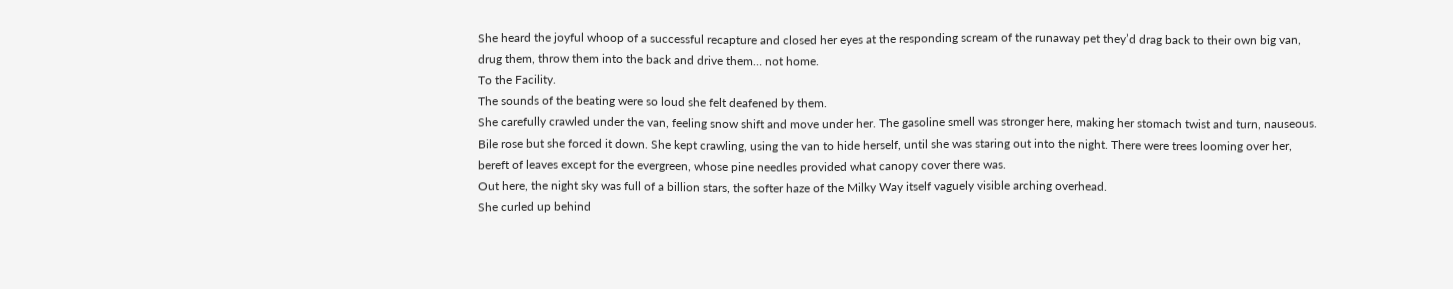She heard the joyful whoop of a successful recapture and closed her eyes at the responding scream of the runaway pet they’d drag back to their own big van, drug them, throw them into the back and drive them… not home.
To the Facility.
The sounds of the beating were so loud she felt deafened by them.
She carefully crawled under the van, feeling snow shift and move under her. The gasoline smell was stronger here, making her stomach twist and turn, nauseous. Bile rose but she forced it down. She kept crawling, using the van to hide herself, until she was staring out into the night. There were trees looming over her, bereft of leaves except for the evergreen, whose pine needles provided what canopy cover there was.
Out here, the night sky was full of a billion stars, the softer haze of the Milky Way itself vaguely visible arching overhead.
She curled up behind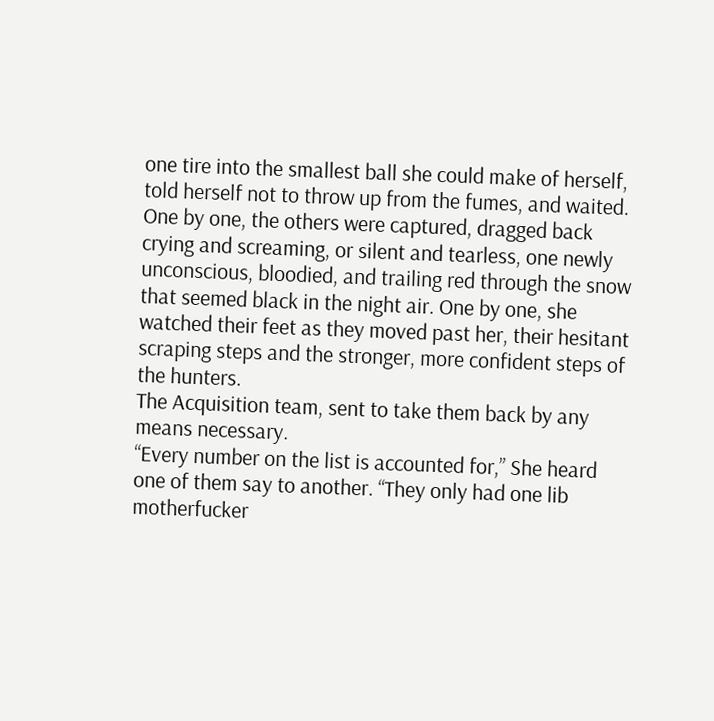one tire into the smallest ball she could make of herself, told herself not to throw up from the fumes, and waited.
One by one, the others were captured, dragged back crying and screaming, or silent and tearless, one newly unconscious, bloodied, and trailing red through the snow that seemed black in the night air. One by one, she watched their feet as they moved past her, their hesitant scraping steps and the stronger, more confident steps of the hunters.
The Acquisition team, sent to take them back by any means necessary.
“Every number on the list is accounted for,” She heard one of them say to another. “They only had one lib motherfucker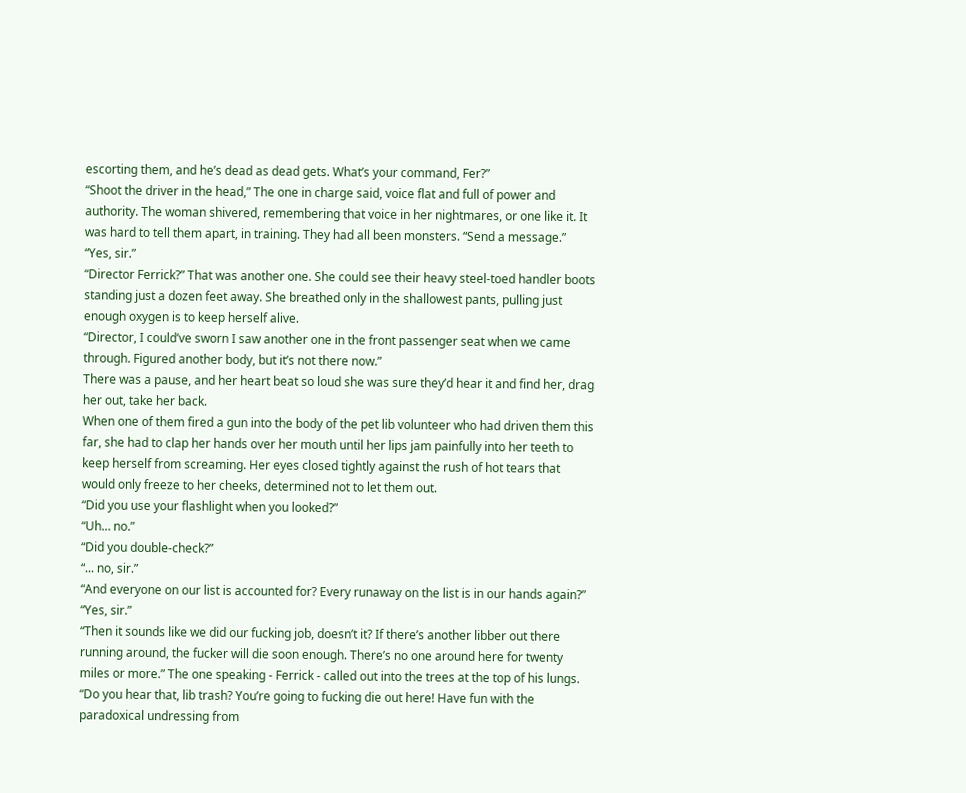escorting them, and he’s dead as dead gets. What’s your command, Fer?”
“Shoot the driver in the head,” The one in charge said, voice flat and full of power and authority. The woman shivered, remembering that voice in her nightmares, or one like it. It was hard to tell them apart, in training. They had all been monsters. “Send a message.”
“Yes, sir.”
“Director Ferrick?” That was another one. She could see their heavy steel-toed handler boots standing just a dozen feet away. She breathed only in the shallowest pants, pulling just enough oxygen is to keep herself alive.
“Director, I could’ve sworn I saw another one in the front passenger seat when we came through. Figured another body, but it’s not there now.”
There was a pause, and her heart beat so loud she was sure they’d hear it and find her, drag her out, take her back.
When one of them fired a gun into the body of the pet lib volunteer who had driven them this far, she had to clap her hands over her mouth until her lips jam painfully into her teeth to keep herself from screaming. Her eyes closed tightly against the rush of hot tears that would only freeze to her cheeks, determined not to let them out.
“Did you use your flashlight when you looked?”
“Uh… no.”
“Did you double-check?”
“... no, sir.”
“And everyone on our list is accounted for? Every runaway on the list is in our hands again?”
“Yes, sir.”
“Then it sounds like we did our fucking job, doesn’t it? If there’s another libber out there running around, the fucker will die soon enough. There’s no one around here for twenty miles or more.” The one speaking - Ferrick - called out into the trees at the top of his lungs. “Do you hear that, lib trash? You’re going to fucking die out here! Have fun with the paradoxical undressing from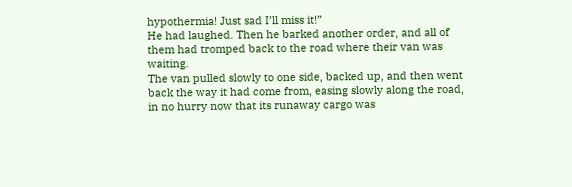hypothermia! Just sad I’ll miss it!”
He had laughed. Then he barked another order, and all of them had tromped back to the road where their van was waiting.
The van pulled slowly to one side, backed up, and then went back the way it had come from, easing slowly along the road, in no hurry now that its runaway cargo was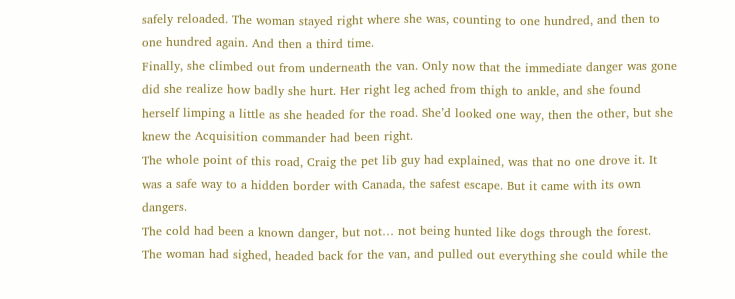safely reloaded. The woman stayed right where she was, counting to one hundred, and then to one hundred again. And then a third time.
Finally, she climbed out from underneath the van. Only now that the immediate danger was gone did she realize how badly she hurt. Her right leg ached from thigh to ankle, and she found herself limping a little as she headed for the road. She’d looked one way, then the other, but she knew the Acquisition commander had been right.
The whole point of this road, Craig the pet lib guy had explained, was that no one drove it. It was a safe way to a hidden border with Canada, the safest escape. But it came with its own dangers.
The cold had been a known danger, but not… not being hunted like dogs through the forest.
The woman had sighed, headed back for the van, and pulled out everything she could while the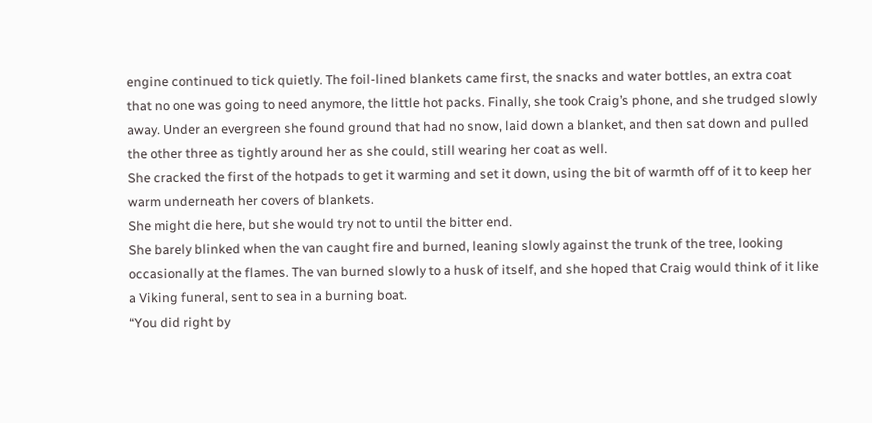engine continued to tick quietly. The foil-lined blankets came first, the snacks and water bottles, an extra coat that no one was going to need anymore, the little hot packs. Finally, she took Craig’s phone, and she trudged slowly away. Under an evergreen she found ground that had no snow, laid down a blanket, and then sat down and pulled the other three as tightly around her as she could, still wearing her coat as well.
She cracked the first of the hotpads to get it warming and set it down, using the bit of warmth off of it to keep her warm underneath her covers of blankets.
She might die here, but she would try not to until the bitter end.
She barely blinked when the van caught fire and burned, leaning slowly against the trunk of the tree, looking occasionally at the flames. The van burned slowly to a husk of itself, and she hoped that Craig would think of it like a Viking funeral, sent to sea in a burning boat.
“You did right by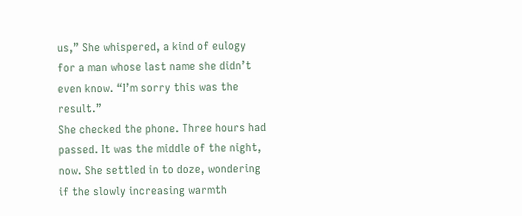us,” She whispered, a kind of eulogy for a man whose last name she didn’t even know. “I’m sorry this was the result.”
She checked the phone. Three hours had passed. It was the middle of the night, now. She settled in to doze, wondering if the slowly increasing warmth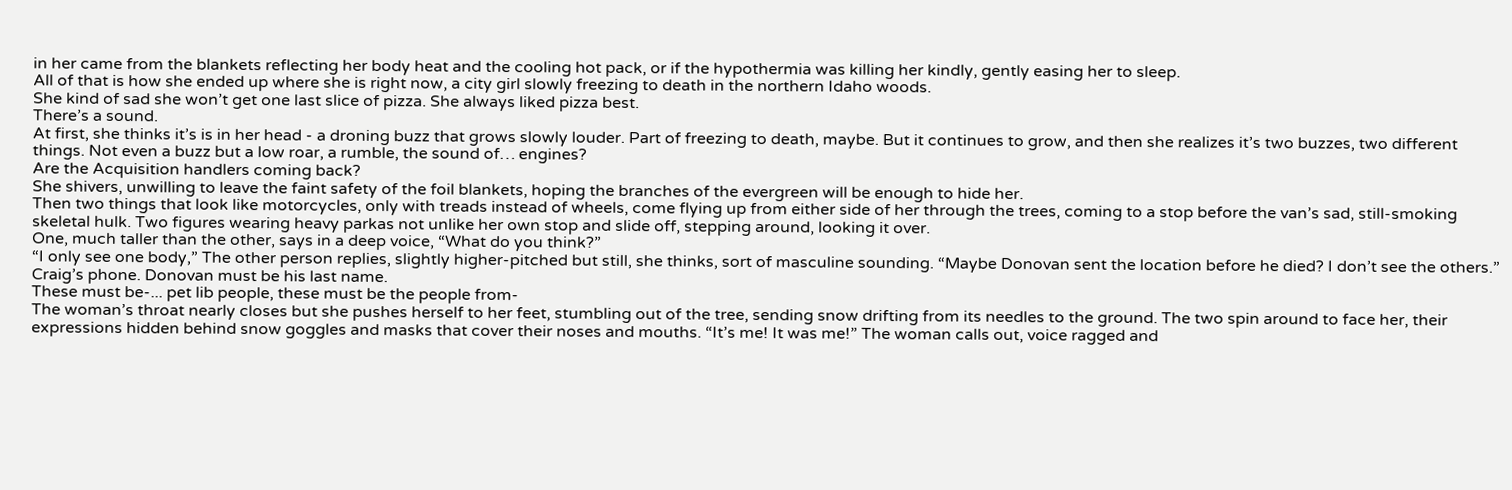in her came from the blankets reflecting her body heat and the cooling hot pack, or if the hypothermia was killing her kindly, gently easing her to sleep.
All of that is how she ended up where she is right now, a city girl slowly freezing to death in the northern Idaho woods.
She kind of sad she won’t get one last slice of pizza. She always liked pizza best.
There’s a sound.
At first, she thinks it’s is in her head - a droning buzz that grows slowly louder. Part of freezing to death, maybe. But it continues to grow, and then she realizes it’s two buzzes, two different things. Not even a buzz but a low roar, a rumble, the sound of… engines?
Are the Acquisition handlers coming back?
She shivers, unwilling to leave the faint safety of the foil blankets, hoping the branches of the evergreen will be enough to hide her.
Then two things that look like motorcycles, only with treads instead of wheels, come flying up from either side of her through the trees, coming to a stop before the van’s sad, still-smoking skeletal hulk. Two figures wearing heavy parkas not unlike her own stop and slide off, stepping around, looking it over.
One, much taller than the other, says in a deep voice, “What do you think?”
“I only see one body,” The other person replies, slightly higher-pitched but still, she thinks, sort of masculine sounding. “Maybe Donovan sent the location before he died? I don’t see the others.”
Craig’s phone. Donovan must be his last name.
These must be-... pet lib people, these must be the people from-
The woman’s throat nearly closes but she pushes herself to her feet, stumbling out of the tree, sending snow drifting from its needles to the ground. The two spin around to face her, their expressions hidden behind snow goggles and masks that cover their noses and mouths. “It’s me! It was me!” The woman calls out, voice ragged and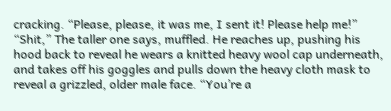cracking. “Please, please, it was me, I sent it! Please help me!”
“Shit,” The taller one says, muffled. He reaches up, pushing his hood back to reveal he wears a knitted heavy wool cap underneath, and takes off his goggles and pulls down the heavy cloth mask to reveal a grizzled, older male face. “You’re a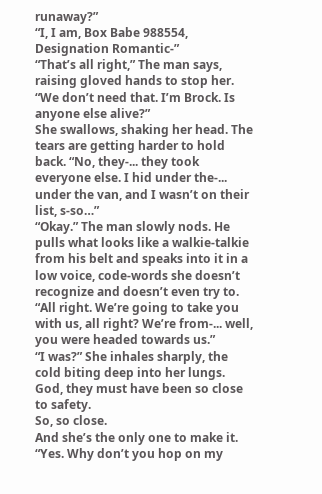runaway?”
“I, I am, Box Babe 988554, Designation Romantic-”
“That’s all right,” The man says, raising gloved hands to stop her. “We don’t need that. I’m Brock. Is anyone else alive?”
She swallows, shaking her head. The tears are getting harder to hold back. “No, they-... they took everyone else. I hid under the-... under the van, and I wasn’t on their list, s-so…”
“Okay.” The man slowly nods. He pulls what looks like a walkie-talkie from his belt and speaks into it in a low voice, code-words she doesn’t recognize and doesn’t even try to. “All right. We’re going to take you with us, all right? We’re from-... well, you were headed towards us.”
“I was?” She inhales sharply, the cold biting deep into her lungs.
God, they must have been so close to safety.
So, so close.
And she’s the only one to make it.
“Yes. Why don’t you hop on my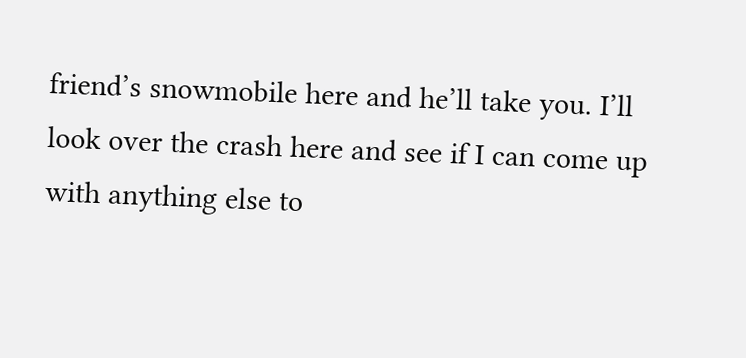friend’s snowmobile here and he’ll take you. I’ll look over the crash here and see if I can come up with anything else to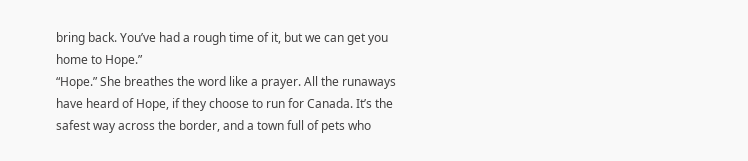bring back. You’ve had a rough time of it, but we can get you home to Hope.”
“Hope.” She breathes the word like a prayer. All the runaways have heard of Hope, if they choose to run for Canada. It’s the safest way across the border, and a town full of pets who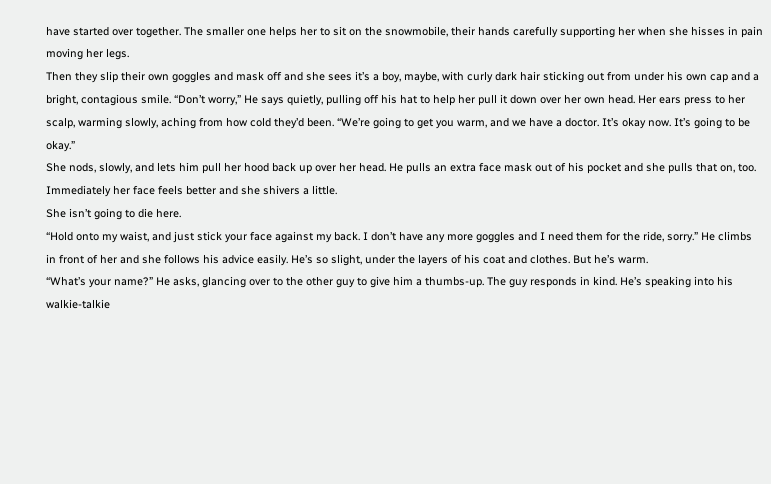have started over together. The smaller one helps her to sit on the snowmobile, their hands carefully supporting her when she hisses in pain moving her legs.
Then they slip their own goggles and mask off and she sees it’s a boy, maybe, with curly dark hair sticking out from under his own cap and a bright, contagious smile. “Don’t worry,” He says quietly, pulling off his hat to help her pull it down over her own head. Her ears press to her scalp, warming slowly, aching from how cold they’d been. “We’re going to get you warm, and we have a doctor. It’s okay now. It’s going to be okay.”
She nods, slowly, and lets him pull her hood back up over her head. He pulls an extra face mask out of his pocket and she pulls that on, too. Immediately her face feels better and she shivers a little.
She isn’t going to die here.
“Hold onto my waist, and just stick your face against my back. I don’t have any more goggles and I need them for the ride, sorry.” He climbs in front of her and she follows his advice easily. He’s so slight, under the layers of his coat and clothes. But he’s warm.
“What’s your name?” He asks, glancing over to the other guy to give him a thumbs-up. The guy responds in kind. He’s speaking into his walkie-talkie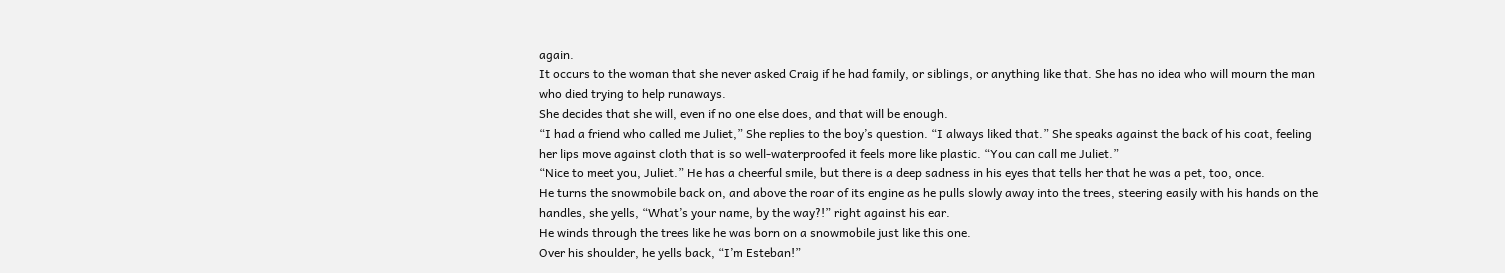again.
It occurs to the woman that she never asked Craig if he had family, or siblings, or anything like that. She has no idea who will mourn the man who died trying to help runaways.
She decides that she will, even if no one else does, and that will be enough.
“I had a friend who called me Juliet,” She replies to the boy’s question. “I always liked that.” She speaks against the back of his coat, feeling her lips move against cloth that is so well-waterproofed it feels more like plastic. “You can call me Juliet.”
“Nice to meet you, Juliet.” He has a cheerful smile, but there is a deep sadness in his eyes that tells her that he was a pet, too, once.
He turns the snowmobile back on, and above the roar of its engine as he pulls slowly away into the trees, steering easily with his hands on the handles, she yells, “What’s your name, by the way?!” right against his ear.
He winds through the trees like he was born on a snowmobile just like this one.
Over his shoulder, he yells back, “I’m Esteban!”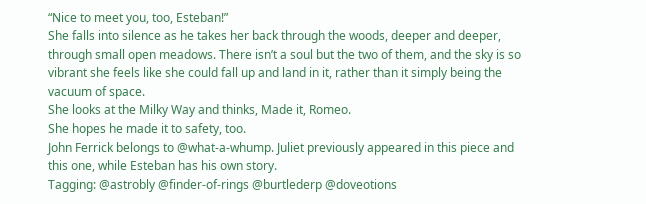“Nice to meet you, too, Esteban!”
She falls into silence as he takes her back through the woods, deeper and deeper, through small open meadows. There isn’t a soul but the two of them, and the sky is so vibrant she feels like she could fall up and land in it, rather than it simply being the vacuum of space.
She looks at the Milky Way and thinks, Made it, Romeo.
She hopes he made it to safety, too.
John Ferrick belongs to @what-a-whump. Juliet previously appeared in this piece and this one, while Esteban has his own story.
Tagging: @astrobly @finder-of-rings @burtlederp @doveotions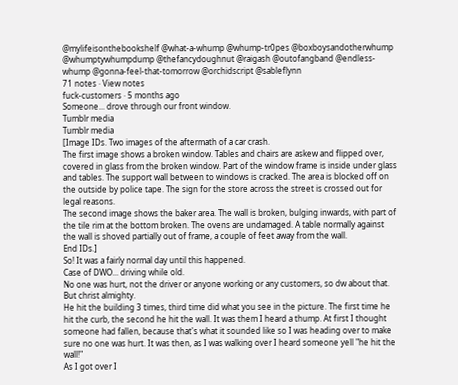@mylifeisonthebookshelf @what-a-whump @whump-tr0pes @boxboysandotherwhump @whumptywhumpdump @thefancydoughnut @raigash @outofangband @endless-whump @gonna-feel-that-tomorrow @orchidscript @sableflynn
71 notes · View notes
fuck-customers · 5 months ago
Someone... drove through our front window.
Tumblr media
Tumblr media
[Image IDs. Two images of the aftermath of a car crash.
The first image shows a broken window. Tables and chairs are askew and flipped over, covered in glass from the broken window. Part of the window frame is inside under glass and tables. The support wall between to windows is cracked. The area is blocked off on the outside by police tape. The sign for the store across the street is crossed out for legal reasons.
The second image shows the baker area. The wall is broken, bulging inwards, with part of the tile rim at the bottom broken. The ovens are undamaged. A table normally against the wall is shoved partially out of frame, a couple of feet away from the wall.
End IDs.]
So! It was a fairly normal day until this happened.
Case of DWO... driving while old.
No one was hurt, not the driver or anyone working or any customers, so dw about that. But christ almighty.
He hit the building 3 times, third time did what you see in the picture. The first time he hit the curb, the second he hit the wall. It was them I heard a thump. At first I thought someone had fallen, because that's what it sounded like so I was heading over to make sure no one was hurt. It was then, as I was walking over I heard someone yell "he hit the wall!"
As I got over I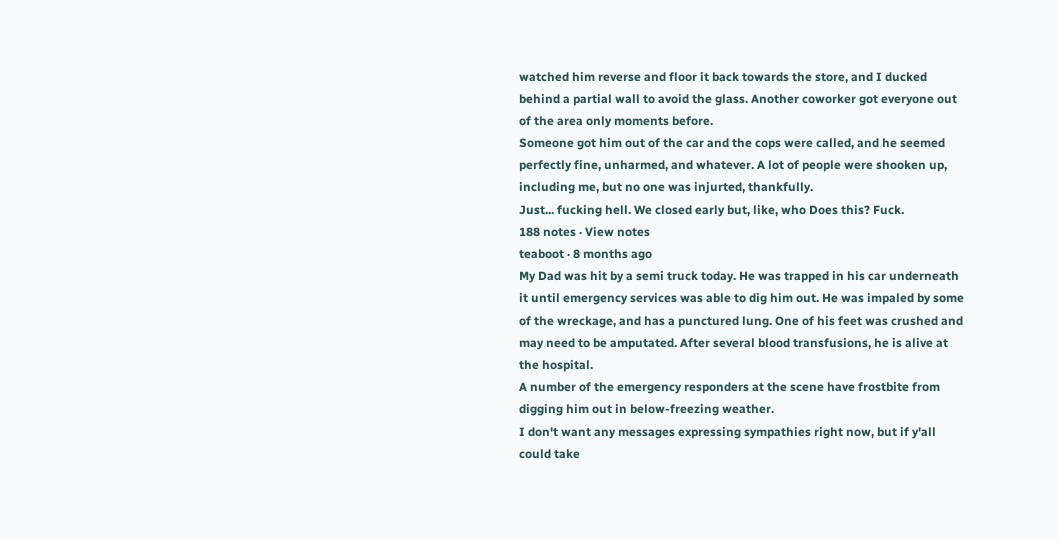watched him reverse and floor it back towards the store, and I ducked behind a partial wall to avoid the glass. Another coworker got everyone out of the area only moments before.
Someone got him out of the car and the cops were called, and he seemed perfectly fine, unharmed, and whatever. A lot of people were shooken up, including me, but no one was injurted, thankfully.
Just... fucking hell. We closed early but, like, who Does this? Fuck.
188 notes · View notes
teaboot · 8 months ago
My Dad was hit by a semi truck today. He was trapped in his car underneath it until emergency services was able to dig him out. He was impaled by some of the wreckage, and has a punctured lung. One of his feet was crushed and may need to be amputated. After several blood transfusions, he is alive at the hospital.
A number of the emergency responders at the scene have frostbite from digging him out in below-freezing weather.
I don't want any messages expressing sympathies right now, but if y'all could take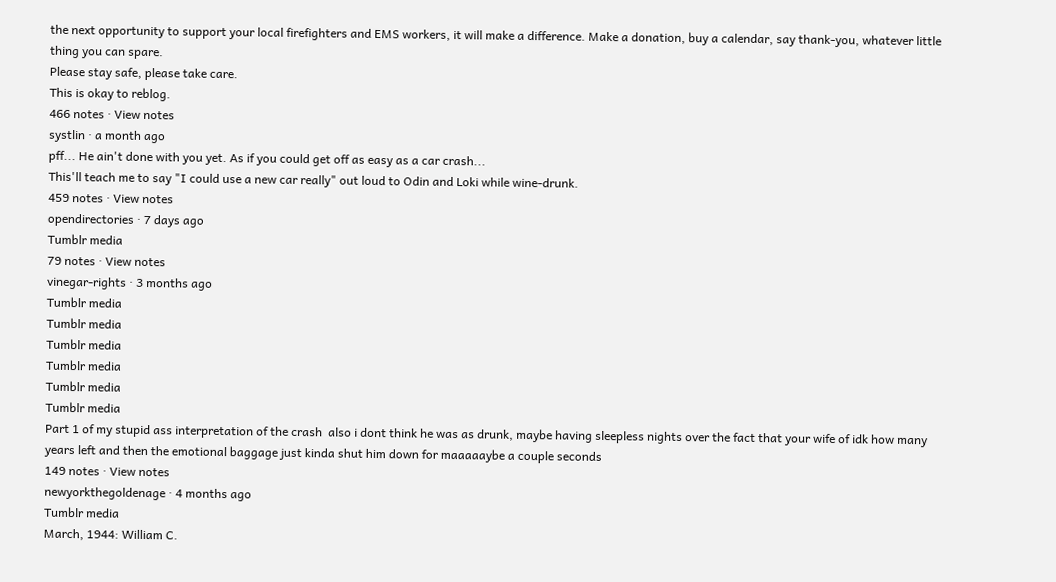the next opportunity to support your local firefighters and EMS workers, it will make a difference. Make a donation, buy a calendar, say thank-you, whatever little thing you can spare.
Please stay safe, please take care.
This is okay to reblog.
466 notes · View notes
systlin · a month ago
pff... He ain't done with you yet. As if you could get off as easy as a car crash...
This'll teach me to say "I could use a new car really" out loud to Odin and Loki while wine-drunk.
459 notes · View notes
opendirectories · 7 days ago
Tumblr media
79 notes · View notes
vinegar-rights · 3 months ago
Tumblr media
Tumblr media
Tumblr media
Tumblr media
Tumblr media
Tumblr media
Part 1 of my stupid ass interpretation of the crash  also i dont think he was as drunk, maybe having sleepless nights over the fact that your wife of idk how many years left and then the emotional baggage just kinda shut him down for maaaaaybe a couple seconds
149 notes · View notes
newyorkthegoldenage · 4 months ago
Tumblr media
March, 1944: William C.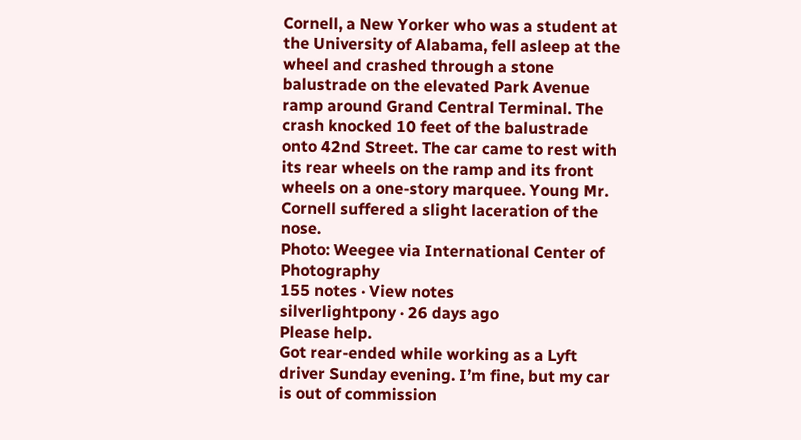Cornell, a New Yorker who was a student at the University of Alabama, fell asleep at the wheel and crashed through a stone balustrade on the elevated Park Avenue ramp around Grand Central Terminal. The crash knocked 10 feet of the balustrade onto 42nd Street. The car came to rest with its rear wheels on the ramp and its front wheels on a one-story marquee. Young Mr. Cornell suffered a slight laceration of the nose.
Photo: Weegee via International Center of Photography
155 notes · View notes
silverlightpony · 26 days ago
Please help.
Got rear-ended while working as a Lyft driver Sunday evening. I’m fine, but my car is out of commission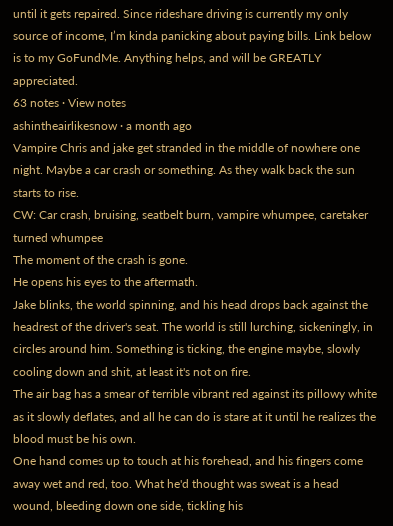until it gets repaired. Since rideshare driving is currently my only source of income, I’m kinda panicking about paying bills. Link below is to my GoFundMe. Anything helps, and will be GREATLY appreciated.
63 notes · View notes
ashintheairlikesnow · a month ago
Vampire Chris and jake get stranded in the middle of nowhere one night. Maybe a car crash or something. As they walk back the sun starts to rise.
CW: Car crash, bruising, seatbelt burn, vampire whumpee, caretaker turned whumpee
The moment of the crash is gone.
He opens his eyes to the aftermath.
Jake blinks, the world spinning, and his head drops back against the headrest of the driver's seat. The world is still lurching, sickeningly, in circles around him. Something is ticking, the engine maybe, slowly cooling down and shit, at least it's not on fire.
The air bag has a smear of terrible vibrant red against its pillowy white as it slowly deflates, and all he can do is stare at it until he realizes the blood must be his own.
One hand comes up to touch at his forehead, and his fingers come away wet and red, too. What he'd thought was sweat is a head wound, bleeding down one side, tickling his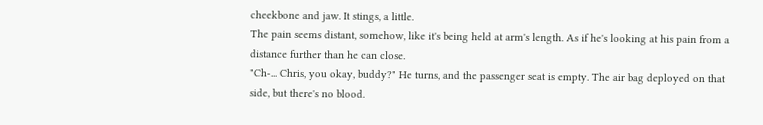cheekbone and jaw. It stings, a little.
The pain seems distant, somehow, like it's being held at arm's length. As if he's looking at his pain from a distance further than he can close.
"Ch-... Chris, you okay, buddy?" He turns, and the passenger seat is empty. The air bag deployed on that side, but there's no blood.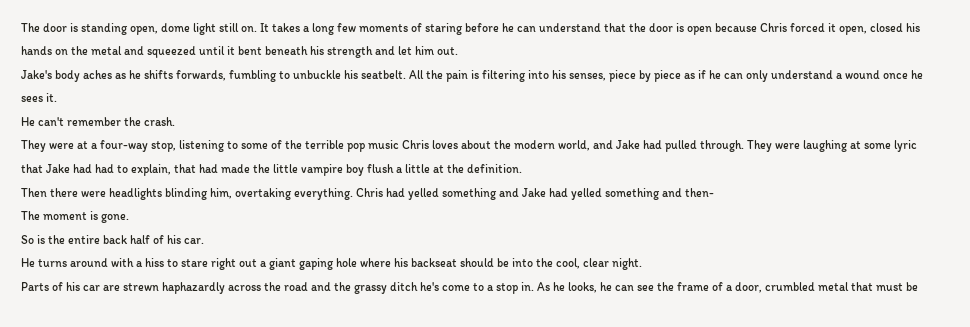The door is standing open, dome light still on. It takes a long few moments of staring before he can understand that the door is open because Chris forced it open, closed his hands on the metal and squeezed until it bent beneath his strength and let him out.
Jake's body aches as he shifts forwards, fumbling to unbuckle his seatbelt. All the pain is filtering into his senses, piece by piece as if he can only understand a wound once he sees it.
He can't remember the crash.
They were at a four-way stop, listening to some of the terrible pop music Chris loves about the modern world, and Jake had pulled through. They were laughing at some lyric that Jake had had to explain, that had made the little vampire boy flush a little at the definition.
Then there were headlights blinding him, overtaking everything. Chris had yelled something and Jake had yelled something and then-
The moment is gone.
So is the entire back half of his car.
He turns around with a hiss to stare right out a giant gaping hole where his backseat should be into the cool, clear night.
Parts of his car are strewn haphazardly across the road and the grassy ditch he's come to a stop in. As he looks, he can see the frame of a door, crumbled metal that must be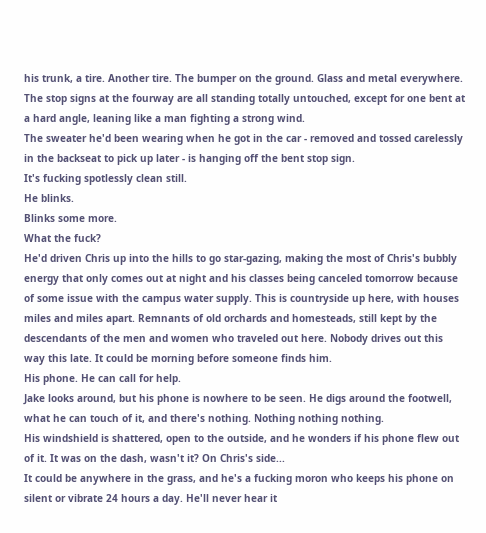his trunk, a tire. Another tire. The bumper on the ground. Glass and metal everywhere.
The stop signs at the fourway are all standing totally untouched, except for one bent at a hard angle, leaning like a man fighting a strong wind.
The sweater he'd been wearing when he got in the car - removed and tossed carelessly in the backseat to pick up later - is hanging off the bent stop sign.
It's fucking spotlessly clean still.
He blinks.
Blinks some more.
What the fuck?
He'd driven Chris up into the hills to go star-gazing, making the most of Chris's bubbly energy that only comes out at night and his classes being canceled tomorrow because of some issue with the campus water supply. This is countryside up here, with houses miles and miles apart. Remnants of old orchards and homesteads, still kept by the descendants of the men and women who traveled out here. Nobody drives out this way this late. It could be morning before someone finds him.
His phone. He can call for help.
Jake looks around, but his phone is nowhere to be seen. He digs around the footwell, what he can touch of it, and there's nothing. Nothing nothing nothing.
His windshield is shattered, open to the outside, and he wonders if his phone flew out of it. It was on the dash, wasn't it? On Chris's side...
It could be anywhere in the grass, and he's a fucking moron who keeps his phone on silent or vibrate 24 hours a day. He'll never hear it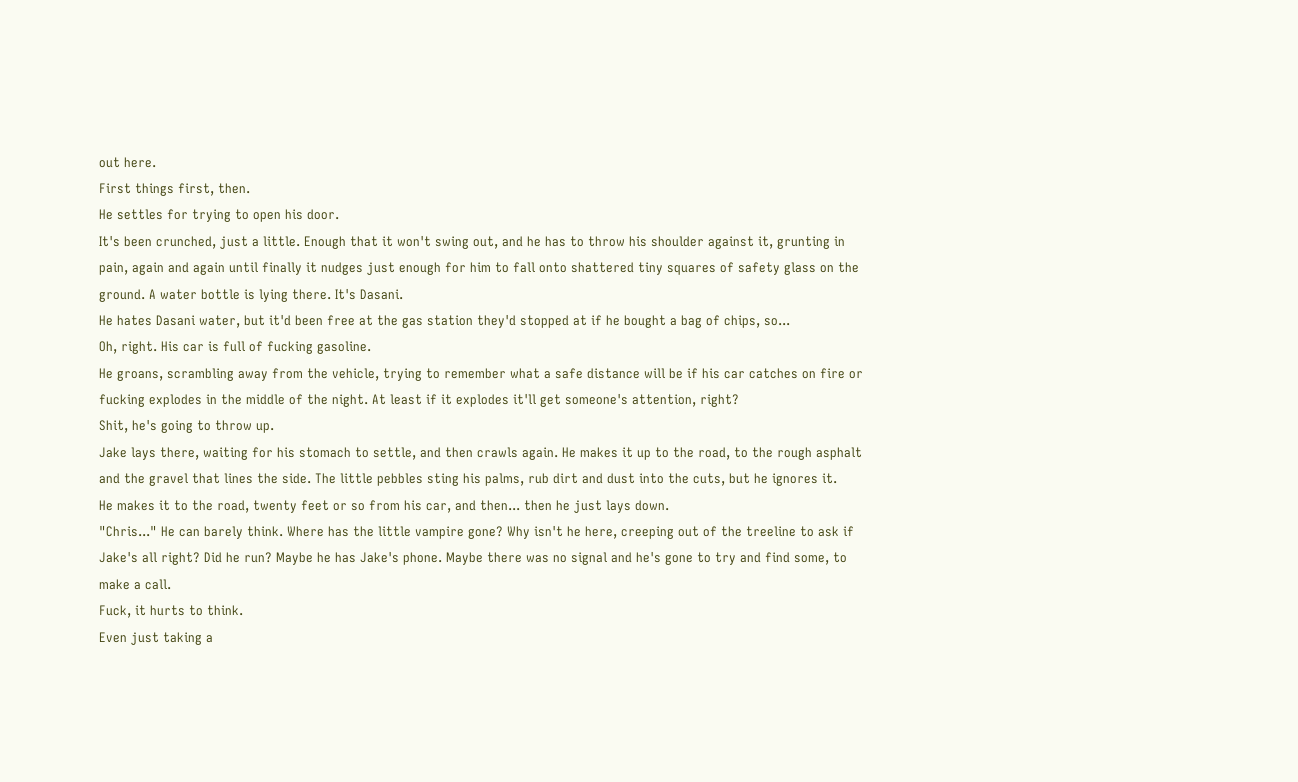out here.
First things first, then.
He settles for trying to open his door.
It's been crunched, just a little. Enough that it won't swing out, and he has to throw his shoulder against it, grunting in pain, again and again until finally it nudges just enough for him to fall onto shattered tiny squares of safety glass on the ground. A water bottle is lying there. It's Dasani.
He hates Dasani water, but it'd been free at the gas station they'd stopped at if he bought a bag of chips, so...
Oh, right. His car is full of fucking gasoline.
He groans, scrambling away from the vehicle, trying to remember what a safe distance will be if his car catches on fire or fucking explodes in the middle of the night. At least if it explodes it'll get someone's attention, right?
Shit, he's going to throw up.
Jake lays there, waiting for his stomach to settle, and then crawls again. He makes it up to the road, to the rough asphalt and the gravel that lines the side. The little pebbles sting his palms, rub dirt and dust into the cuts, but he ignores it.
He makes it to the road, twenty feet or so from his car, and then... then he just lays down.
"Chris..." He can barely think. Where has the little vampire gone? Why isn't he here, creeping out of the treeline to ask if Jake's all right? Did he run? Maybe he has Jake's phone. Maybe there was no signal and he's gone to try and find some, to make a call.
Fuck, it hurts to think.
Even just taking a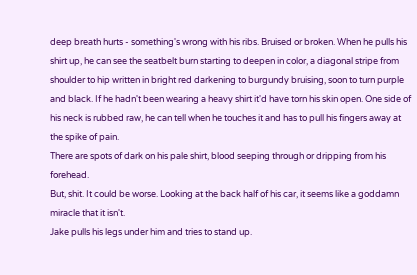deep breath hurts - something's wrong with his ribs. Bruised or broken. When he pulls his shirt up, he can see the seatbelt burn starting to deepen in color, a diagonal stripe from shoulder to hip written in bright red darkening to burgundy bruising, soon to turn purple and black. If he hadn't been wearing a heavy shirt it'd have torn his skin open. One side of his neck is rubbed raw, he can tell when he touches it and has to pull his fingers away at the spike of pain.
There are spots of dark on his pale shirt, blood seeping through or dripping from his forehead.
But, shit. It could be worse. Looking at the back half of his car, it seems like a goddamn miracle that it isn't.
Jake pulls his legs under him and tries to stand up.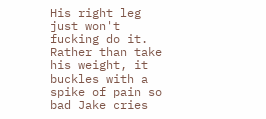His right leg just won't fucking do it.
Rather than take his weight, it buckles with a spike of pain so bad Jake cries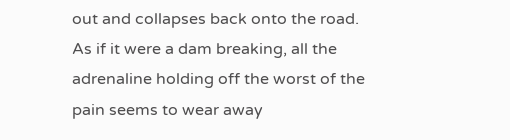out and collapses back onto the road.
As if it were a dam breaking, all the adrenaline holding off the worst of the pain seems to wear away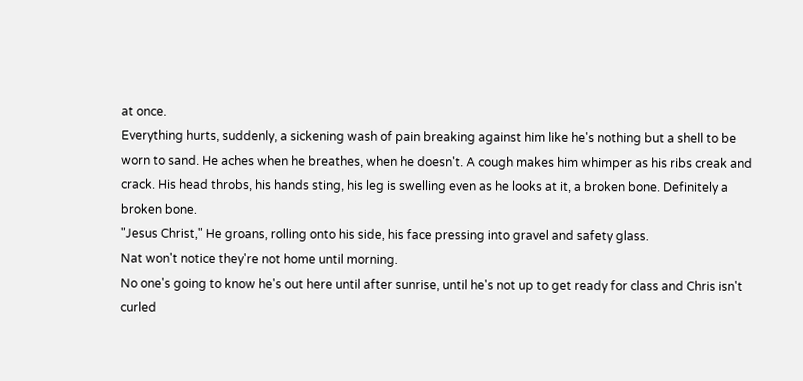at once.
Everything hurts, suddenly, a sickening wash of pain breaking against him like he's nothing but a shell to be worn to sand. He aches when he breathes, when he doesn't. A cough makes him whimper as his ribs creak and crack. His head throbs, his hands sting, his leg is swelling even as he looks at it, a broken bone. Definitely a broken bone.
"Jesus Christ," He groans, rolling onto his side, his face pressing into gravel and safety glass.
Nat won't notice they're not home until morning.
No one's going to know he's out here until after sunrise, until he's not up to get ready for class and Chris isn't curled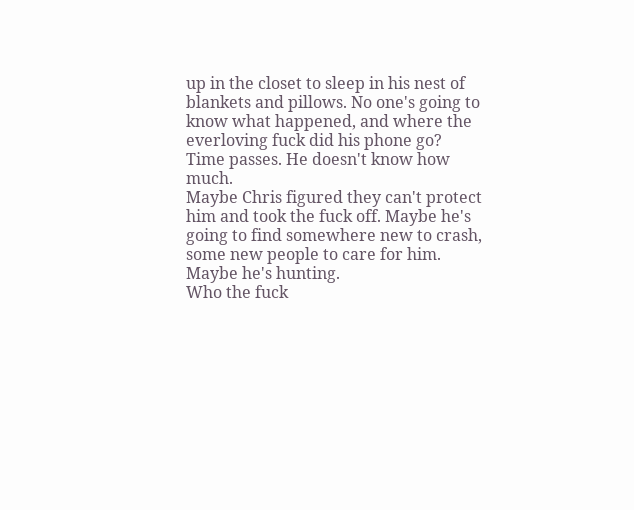up in the closet to sleep in his nest of blankets and pillows. No one's going to know what happened, and where the everloving fuck did his phone go?
Time passes. He doesn't know how much.
Maybe Chris figured they can't protect him and took the fuck off. Maybe he's going to find somewhere new to crash, some new people to care for him. Maybe he's hunting.
Who the fuck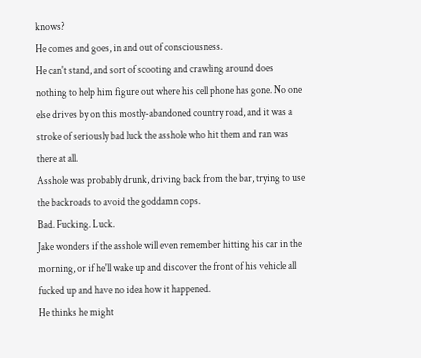knows?
He comes and goes, in and out of consciousness.
He can't stand, and sort of scooting and crawling around does nothing to help him figure out where his cell phone has gone. No one else drives by on this mostly-abandoned country road, and it was a stroke of seriously bad luck the asshole who hit them and ran was there at all.
Asshole was probably drunk, driving back from the bar, trying to use the backroads to avoid the goddamn cops.
Bad. Fucking. Luck.
Jake wonders if the asshole will even remember hitting his car in the morning, or if he'll wake up and discover the front of his vehicle all fucked up and have no idea how it happened.
He thinks he might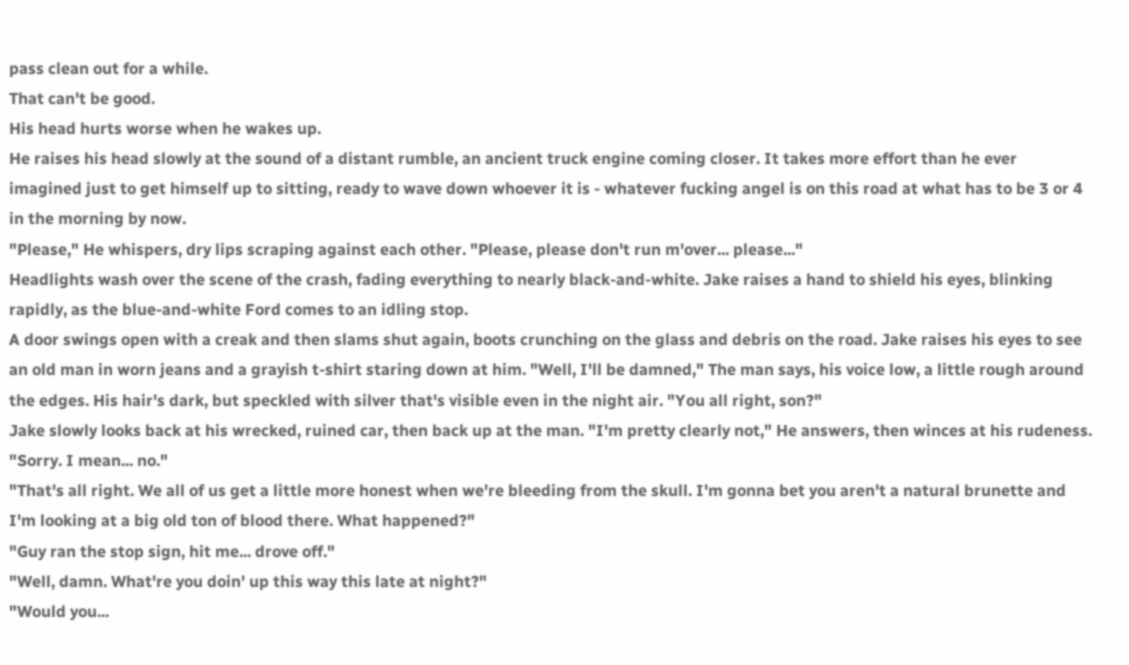pass clean out for a while.
That can't be good.
His head hurts worse when he wakes up.
He raises his head slowly at the sound of a distant rumble, an ancient truck engine coming closer. It takes more effort than he ever imagined just to get himself up to sitting, ready to wave down whoever it is - whatever fucking angel is on this road at what has to be 3 or 4 in the morning by now.
"Please," He whispers, dry lips scraping against each other. "Please, please don't run m'over... please..."
Headlights wash over the scene of the crash, fading everything to nearly black-and-white. Jake raises a hand to shield his eyes, blinking rapidly, as the blue-and-white Ford comes to an idling stop.
A door swings open with a creak and then slams shut again, boots crunching on the glass and debris on the road. Jake raises his eyes to see an old man in worn jeans and a grayish t-shirt staring down at him. "Well, I'll be damned," The man says, his voice low, a little rough around the edges. His hair's dark, but speckled with silver that's visible even in the night air. "You all right, son?"
Jake slowly looks back at his wrecked, ruined car, then back up at the man. "I'm pretty clearly not," He answers, then winces at his rudeness. "Sorry. I mean... no."
"That's all right. We all of us get a little more honest when we're bleeding from the skull. I'm gonna bet you aren't a natural brunette and I'm looking at a big old ton of blood there. What happened?"
"Guy ran the stop sign, hit me... drove off."
"Well, damn. What're you doin' up this way this late at night?"
"Would you...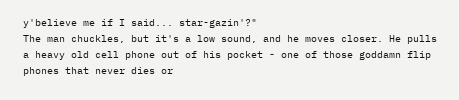y'believe me if I said... star-gazin'?"
The man chuckles, but it's a low sound, and he moves closer. He pulls a heavy old cell phone out of his pocket - one of those goddamn flip phones that never dies or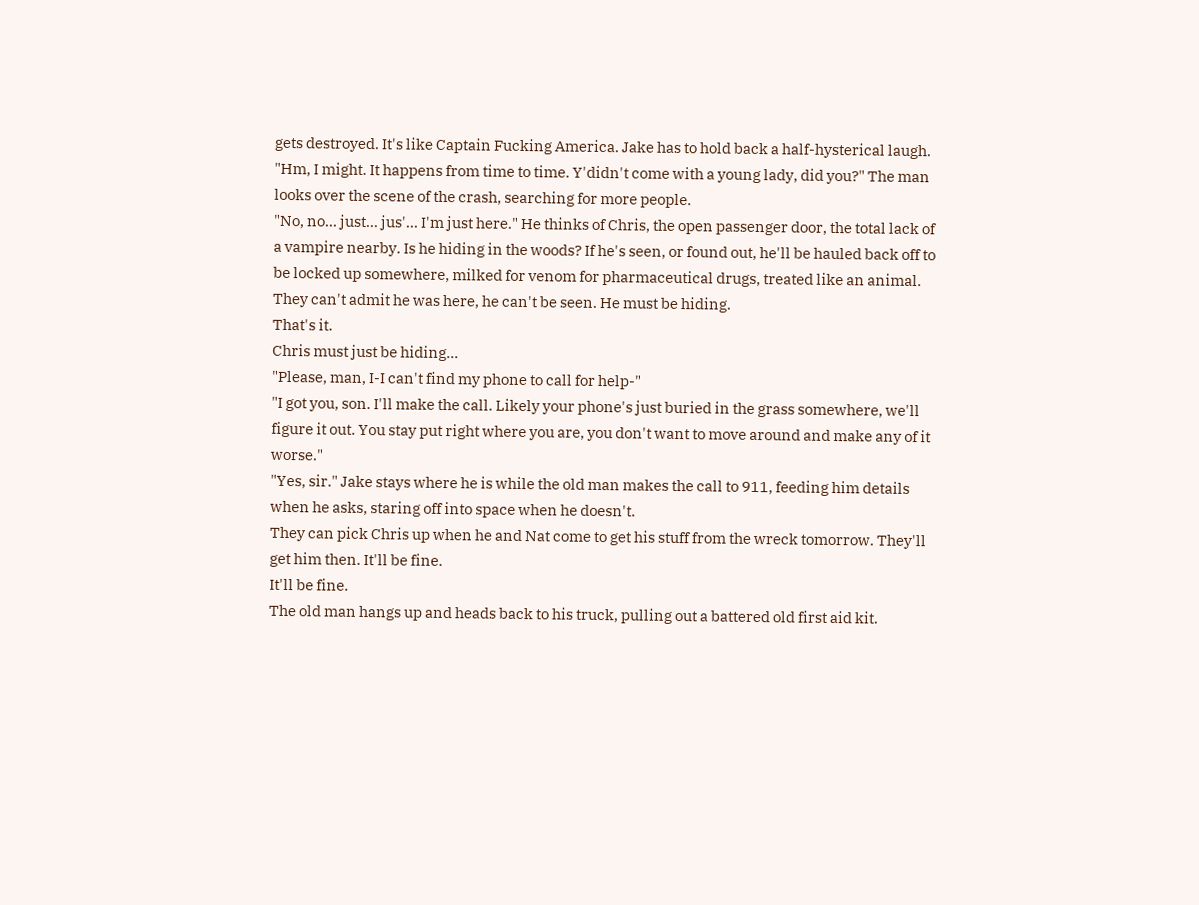gets destroyed. It's like Captain Fucking America. Jake has to hold back a half-hysterical laugh.
"Hm, I might. It happens from time to time. Y'didn't come with a young lady, did you?" The man looks over the scene of the crash, searching for more people.
"No, no... just... jus'... I'm just here." He thinks of Chris, the open passenger door, the total lack of a vampire nearby. Is he hiding in the woods? If he's seen, or found out, he'll be hauled back off to be locked up somewhere, milked for venom for pharmaceutical drugs, treated like an animal. They can't admit he was here, he can't be seen. He must be hiding.
That's it.
Chris must just be hiding...
"Please, man, I-I can't find my phone to call for help-"
"I got you, son. I'll make the call. Likely your phone's just buried in the grass somewhere, we'll figure it out. You stay put right where you are, you don't want to move around and make any of it worse."
"Yes, sir." Jake stays where he is while the old man makes the call to 911, feeding him details when he asks, staring off into space when he doesn't.
They can pick Chris up when he and Nat come to get his stuff from the wreck tomorrow. They'll get him then. It'll be fine.
It'll be fine.
The old man hangs up and heads back to his truck, pulling out a battered old first aid kit.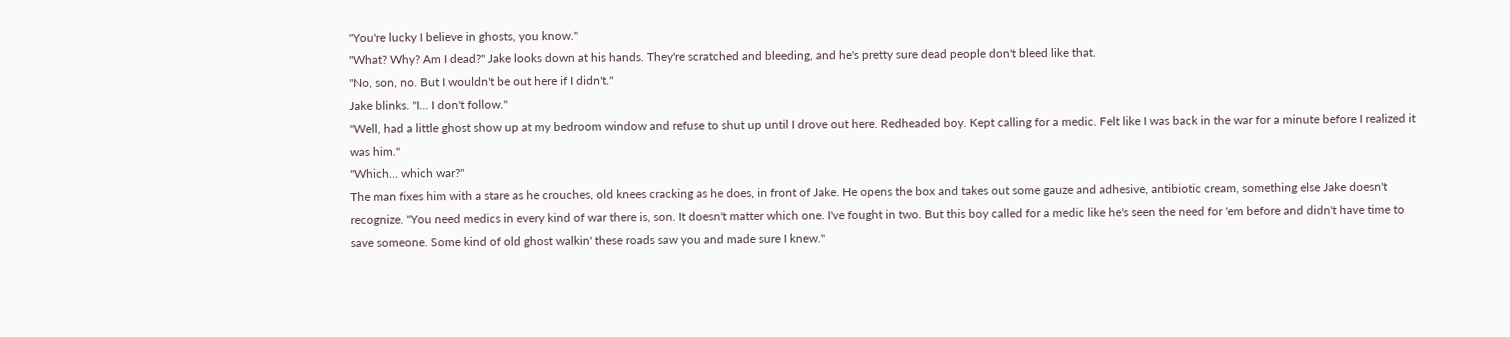"You're lucky I believe in ghosts, you know."
"What? Why? Am I dead?" Jake looks down at his hands. They're scratched and bleeding, and he's pretty sure dead people don't bleed like that.
"No, son, no. But I wouldn't be out here if I didn't."
Jake blinks. "I... I don't follow."
"Well, had a little ghost show up at my bedroom window and refuse to shut up until I drove out here. Redheaded boy. Kept calling for a medic. Felt like I was back in the war for a minute before I realized it was him."
"Which... which war?"
The man fixes him with a stare as he crouches, old knees cracking as he does, in front of Jake. He opens the box and takes out some gauze and adhesive, antibiotic cream, something else Jake doesn't recognize. "You need medics in every kind of war there is, son. It doesn't matter which one. I've fought in two. But this boy called for a medic like he's seen the need for 'em before and didn't have time to save someone. Some kind of old ghost walkin' these roads saw you and made sure I knew."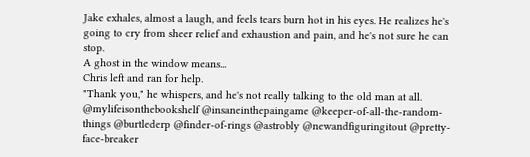Jake exhales, almost a laugh, and feels tears burn hot in his eyes. He realizes he's going to cry from sheer relief and exhaustion and pain, and he's not sure he can stop.
A ghost in the window means...
Chris left and ran for help.
"Thank you," he whispers, and he's not really talking to the old man at all.
@mylifeisonthebookshelf @insaneinthepaingame @keeper-of-all-the-random-things @burtlederp @finder-of-rings @astrobly @newandfiguringitout @pretty-face-breaker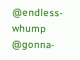@endless-whump @gonna-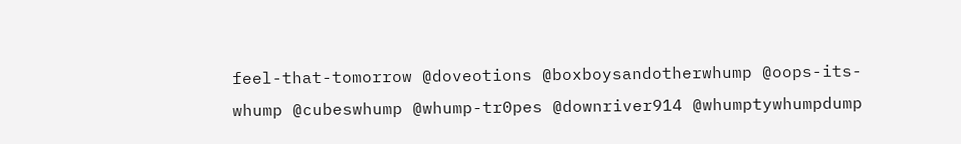feel-that-tomorrow @doveotions @boxboysandotherwhump @oops-its-whump @cubeswhump @whump-tr0pes @downriver914 @whumptywhumpdump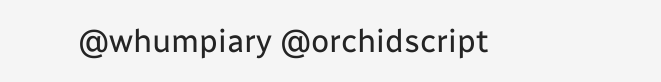@whumpiary @orchidscript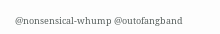@nonsensical-whump @outofangband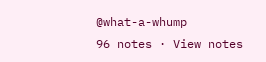@what-a-whump
96 notes · View notes